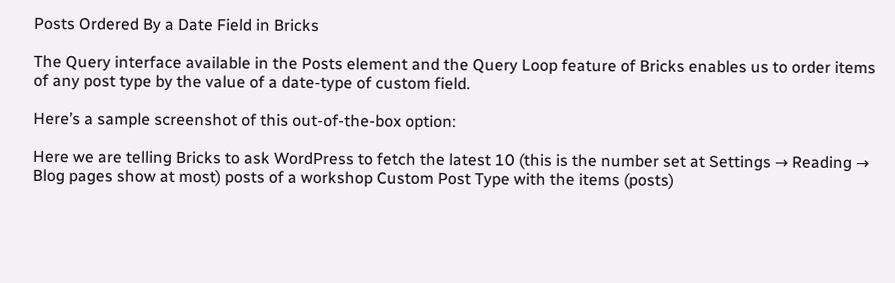Posts Ordered By a Date Field in Bricks

The Query interface available in the Posts element and the Query Loop feature of Bricks enables us to order items of any post type by the value of a date-type of custom field.

Here’s a sample screenshot of this out-of-the-box option:

Here we are telling Bricks to ask WordPress to fetch the latest 10 (this is the number set at Settings → Reading → Blog pages show at most) posts of a workshop Custom Post Type with the items (posts)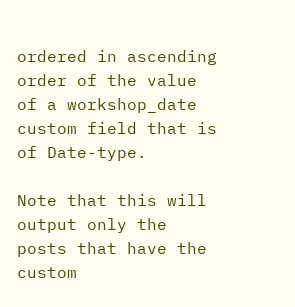ordered in ascending order of the value of a workshop_date custom field that is of Date-type.

Note that this will output only the posts that have the custom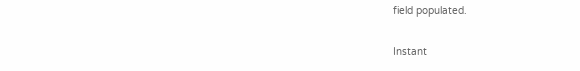field populated.

Instant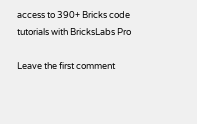access to 390+ Bricks code tutorials with BricksLabs Pro

Leave the first comment